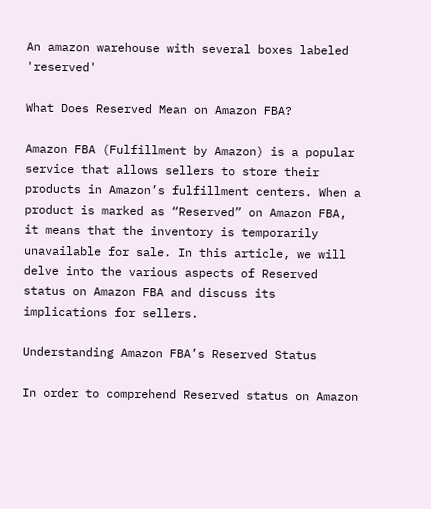An amazon warehouse with several boxes labeled 'reserved'

What Does Reserved Mean on Amazon FBA?

Amazon FBA (Fulfillment by Amazon) is a popular service that allows sellers to store their products in Amazon’s fulfillment centers. When a product is marked as “Reserved” on Amazon FBA, it means that the inventory is temporarily unavailable for sale. In this article, we will delve into the various aspects of Reserved status on Amazon FBA and discuss its implications for sellers.

Understanding Amazon FBA’s Reserved Status

In order to comprehend Reserved status on Amazon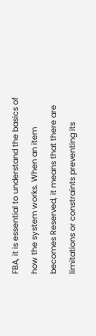FBA, it is essential to understand the basics of how the system works. When an item becomes Reserved, it means that there are limitations or constraints preventing its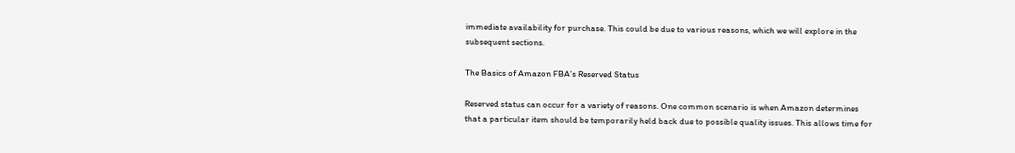immediate availability for purchase. This could be due to various reasons, which we will explore in the subsequent sections.

The Basics of Amazon FBA’s Reserved Status

Reserved status can occur for a variety of reasons. One common scenario is when Amazon determines that a particular item should be temporarily held back due to possible quality issues. This allows time for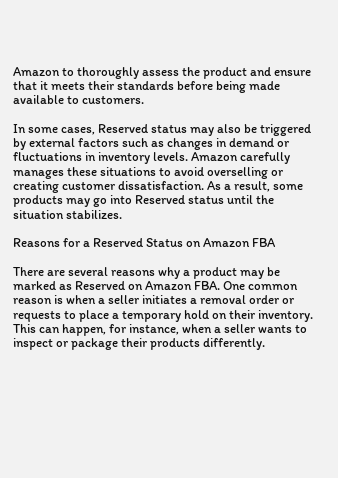Amazon to thoroughly assess the product and ensure that it meets their standards before being made available to customers.

In some cases, Reserved status may also be triggered by external factors such as changes in demand or fluctuations in inventory levels. Amazon carefully manages these situations to avoid overselling or creating customer dissatisfaction. As a result, some products may go into Reserved status until the situation stabilizes.

Reasons for a Reserved Status on Amazon FBA

There are several reasons why a product may be marked as Reserved on Amazon FBA. One common reason is when a seller initiates a removal order or requests to place a temporary hold on their inventory. This can happen, for instance, when a seller wants to inspect or package their products differently.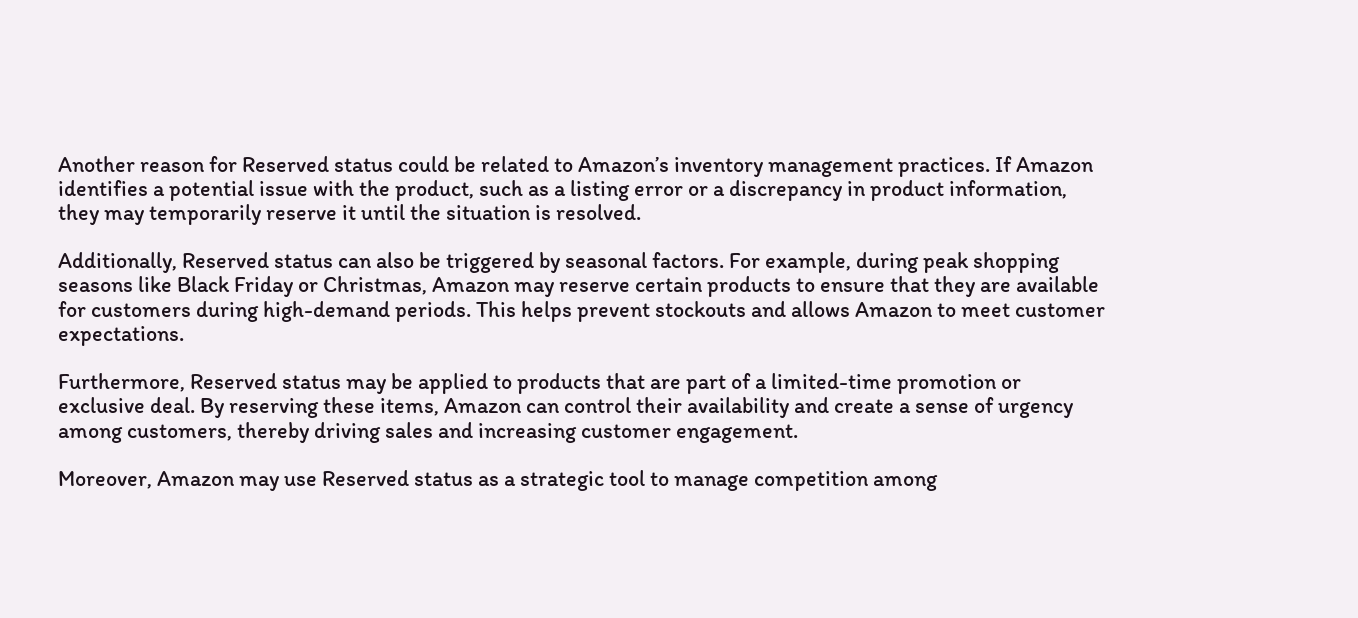Another reason for Reserved status could be related to Amazon’s inventory management practices. If Amazon identifies a potential issue with the product, such as a listing error or a discrepancy in product information, they may temporarily reserve it until the situation is resolved.

Additionally, Reserved status can also be triggered by seasonal factors. For example, during peak shopping seasons like Black Friday or Christmas, Amazon may reserve certain products to ensure that they are available for customers during high-demand periods. This helps prevent stockouts and allows Amazon to meet customer expectations.

Furthermore, Reserved status may be applied to products that are part of a limited-time promotion or exclusive deal. By reserving these items, Amazon can control their availability and create a sense of urgency among customers, thereby driving sales and increasing customer engagement.

Moreover, Amazon may use Reserved status as a strategic tool to manage competition among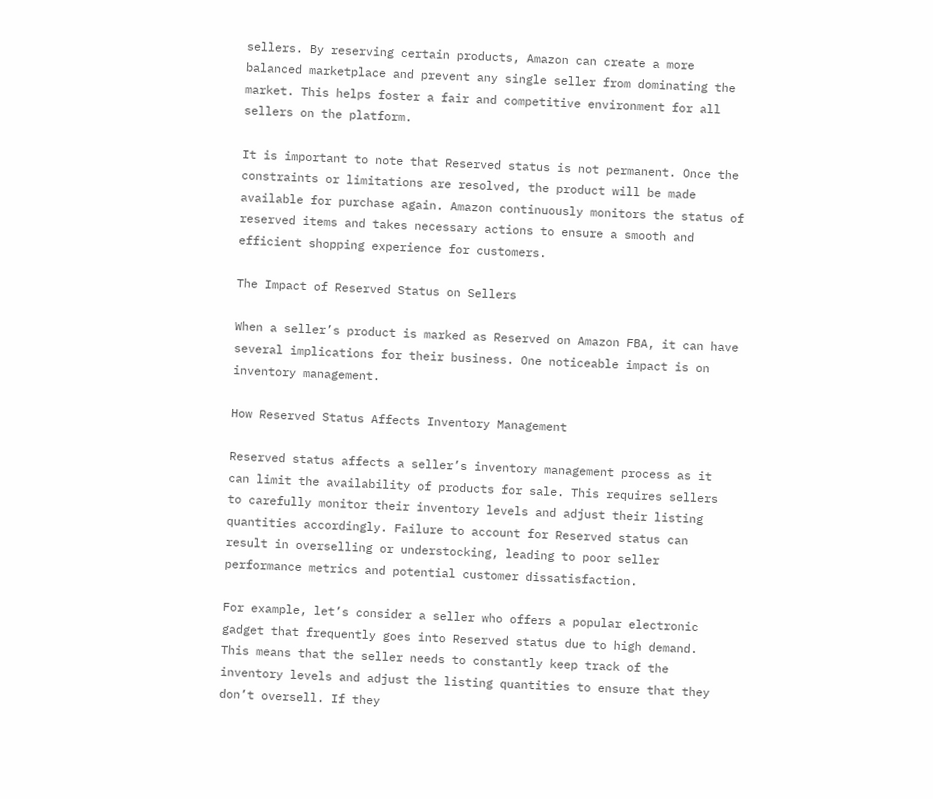sellers. By reserving certain products, Amazon can create a more balanced marketplace and prevent any single seller from dominating the market. This helps foster a fair and competitive environment for all sellers on the platform.

It is important to note that Reserved status is not permanent. Once the constraints or limitations are resolved, the product will be made available for purchase again. Amazon continuously monitors the status of reserved items and takes necessary actions to ensure a smooth and efficient shopping experience for customers.

The Impact of Reserved Status on Sellers

When a seller’s product is marked as Reserved on Amazon FBA, it can have several implications for their business. One noticeable impact is on inventory management.

How Reserved Status Affects Inventory Management

Reserved status affects a seller’s inventory management process as it can limit the availability of products for sale. This requires sellers to carefully monitor their inventory levels and adjust their listing quantities accordingly. Failure to account for Reserved status can result in overselling or understocking, leading to poor seller performance metrics and potential customer dissatisfaction.

For example, let’s consider a seller who offers a popular electronic gadget that frequently goes into Reserved status due to high demand. This means that the seller needs to constantly keep track of the inventory levels and adjust the listing quantities to ensure that they don’t oversell. If they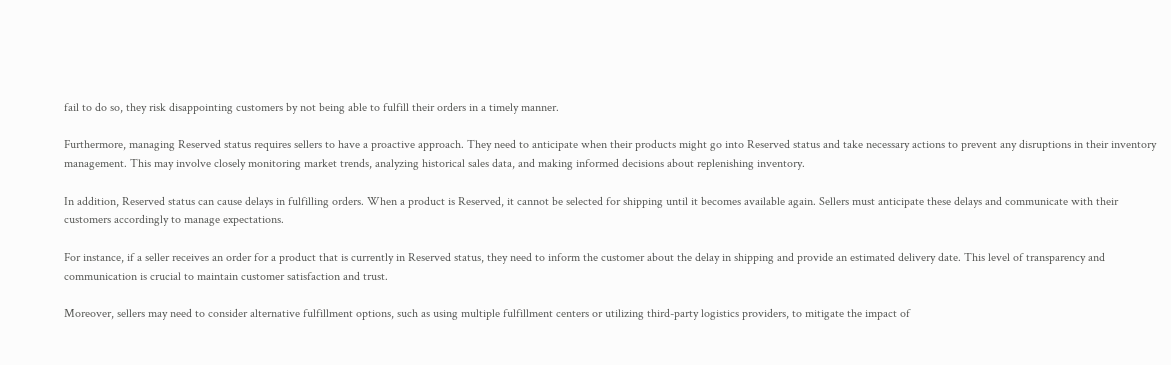fail to do so, they risk disappointing customers by not being able to fulfill their orders in a timely manner.

Furthermore, managing Reserved status requires sellers to have a proactive approach. They need to anticipate when their products might go into Reserved status and take necessary actions to prevent any disruptions in their inventory management. This may involve closely monitoring market trends, analyzing historical sales data, and making informed decisions about replenishing inventory.

In addition, Reserved status can cause delays in fulfilling orders. When a product is Reserved, it cannot be selected for shipping until it becomes available again. Sellers must anticipate these delays and communicate with their customers accordingly to manage expectations.

For instance, if a seller receives an order for a product that is currently in Reserved status, they need to inform the customer about the delay in shipping and provide an estimated delivery date. This level of transparency and communication is crucial to maintain customer satisfaction and trust.

Moreover, sellers may need to consider alternative fulfillment options, such as using multiple fulfillment centers or utilizing third-party logistics providers, to mitigate the impact of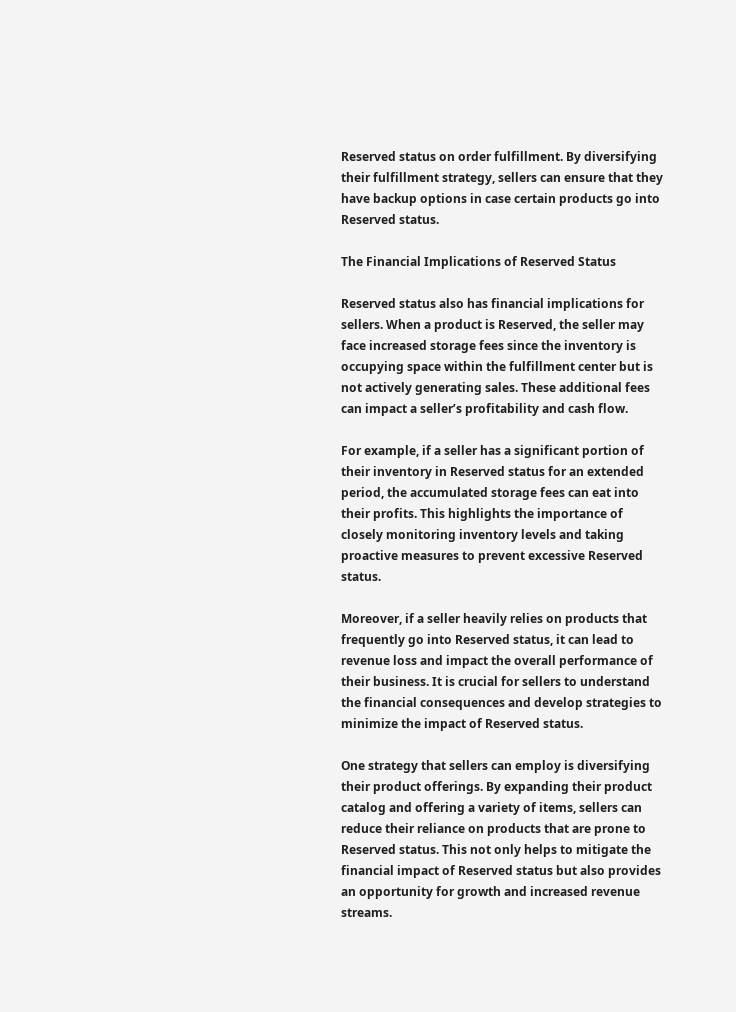Reserved status on order fulfillment. By diversifying their fulfillment strategy, sellers can ensure that they have backup options in case certain products go into Reserved status.

The Financial Implications of Reserved Status

Reserved status also has financial implications for sellers. When a product is Reserved, the seller may face increased storage fees since the inventory is occupying space within the fulfillment center but is not actively generating sales. These additional fees can impact a seller’s profitability and cash flow.

For example, if a seller has a significant portion of their inventory in Reserved status for an extended period, the accumulated storage fees can eat into their profits. This highlights the importance of closely monitoring inventory levels and taking proactive measures to prevent excessive Reserved status.

Moreover, if a seller heavily relies on products that frequently go into Reserved status, it can lead to revenue loss and impact the overall performance of their business. It is crucial for sellers to understand the financial consequences and develop strategies to minimize the impact of Reserved status.

One strategy that sellers can employ is diversifying their product offerings. By expanding their product catalog and offering a variety of items, sellers can reduce their reliance on products that are prone to Reserved status. This not only helps to mitigate the financial impact of Reserved status but also provides an opportunity for growth and increased revenue streams.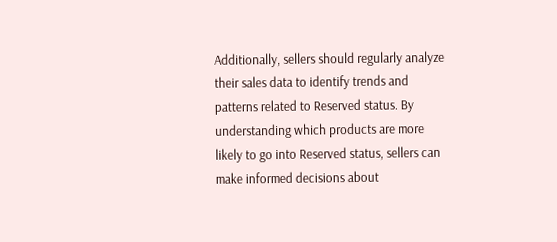Additionally, sellers should regularly analyze their sales data to identify trends and patterns related to Reserved status. By understanding which products are more likely to go into Reserved status, sellers can make informed decisions about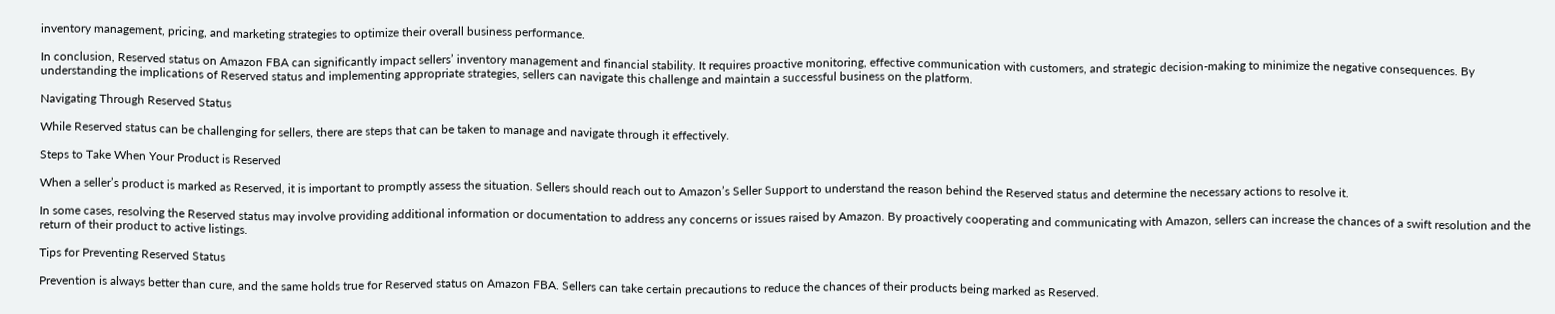inventory management, pricing, and marketing strategies to optimize their overall business performance.

In conclusion, Reserved status on Amazon FBA can significantly impact sellers’ inventory management and financial stability. It requires proactive monitoring, effective communication with customers, and strategic decision-making to minimize the negative consequences. By understanding the implications of Reserved status and implementing appropriate strategies, sellers can navigate this challenge and maintain a successful business on the platform.

Navigating Through Reserved Status

While Reserved status can be challenging for sellers, there are steps that can be taken to manage and navigate through it effectively.

Steps to Take When Your Product is Reserved

When a seller’s product is marked as Reserved, it is important to promptly assess the situation. Sellers should reach out to Amazon’s Seller Support to understand the reason behind the Reserved status and determine the necessary actions to resolve it.

In some cases, resolving the Reserved status may involve providing additional information or documentation to address any concerns or issues raised by Amazon. By proactively cooperating and communicating with Amazon, sellers can increase the chances of a swift resolution and the return of their product to active listings.

Tips for Preventing Reserved Status

Prevention is always better than cure, and the same holds true for Reserved status on Amazon FBA. Sellers can take certain precautions to reduce the chances of their products being marked as Reserved.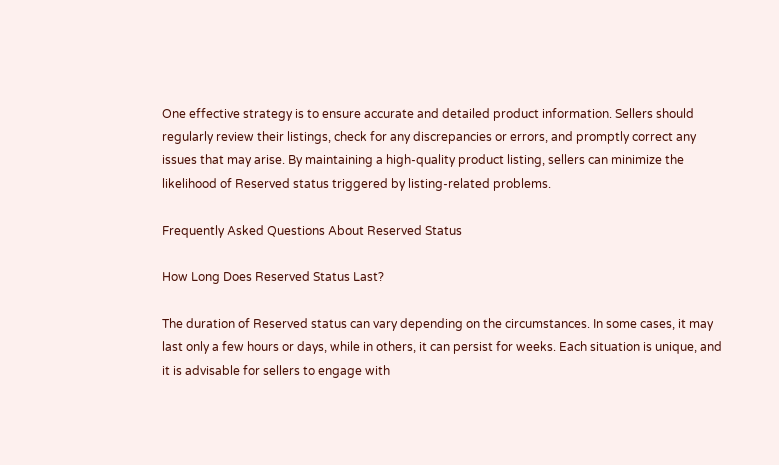One effective strategy is to ensure accurate and detailed product information. Sellers should regularly review their listings, check for any discrepancies or errors, and promptly correct any issues that may arise. By maintaining a high-quality product listing, sellers can minimize the likelihood of Reserved status triggered by listing-related problems.

Frequently Asked Questions About Reserved Status

How Long Does Reserved Status Last?

The duration of Reserved status can vary depending on the circumstances. In some cases, it may last only a few hours or days, while in others, it can persist for weeks. Each situation is unique, and it is advisable for sellers to engage with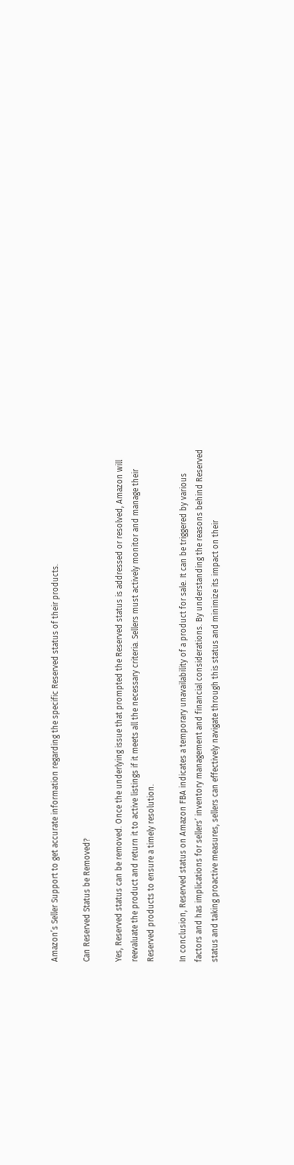Amazon’s Seller Support to get accurate information regarding the specific Reserved status of their products.

Can Reserved Status be Removed?

Yes, Reserved status can be removed. Once the underlying issue that prompted the Reserved status is addressed or resolved, Amazon will reevaluate the product and return it to active listings if it meets all the necessary criteria. Sellers must actively monitor and manage their Reserved products to ensure a timely resolution.

In conclusion, Reserved status on Amazon FBA indicates a temporary unavailability of a product for sale. It can be triggered by various factors and has implications for sellers’ inventory management and financial considerations. By understanding the reasons behind Reserved status and taking proactive measures, sellers can effectively navigate through this status and minimize its impact on their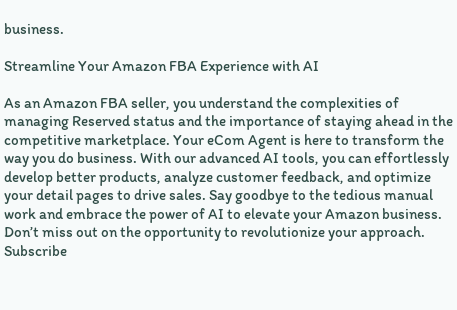business.

Streamline Your Amazon FBA Experience with AI

As an Amazon FBA seller, you understand the complexities of managing Reserved status and the importance of staying ahead in the competitive marketplace. Your eCom Agent is here to transform the way you do business. With our advanced AI tools, you can effortlessly develop better products, analyze customer feedback, and optimize your detail pages to drive sales. Say goodbye to the tedious manual work and embrace the power of AI to elevate your Amazon business. Don’t miss out on the opportunity to revolutionize your approach. Subscribe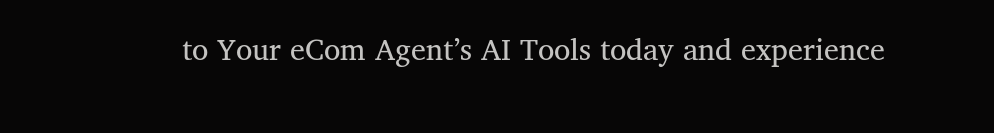to Your eCom Agent’s AI Tools today and experience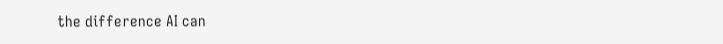the difference AI can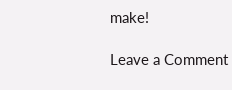make!

Leave a Comment